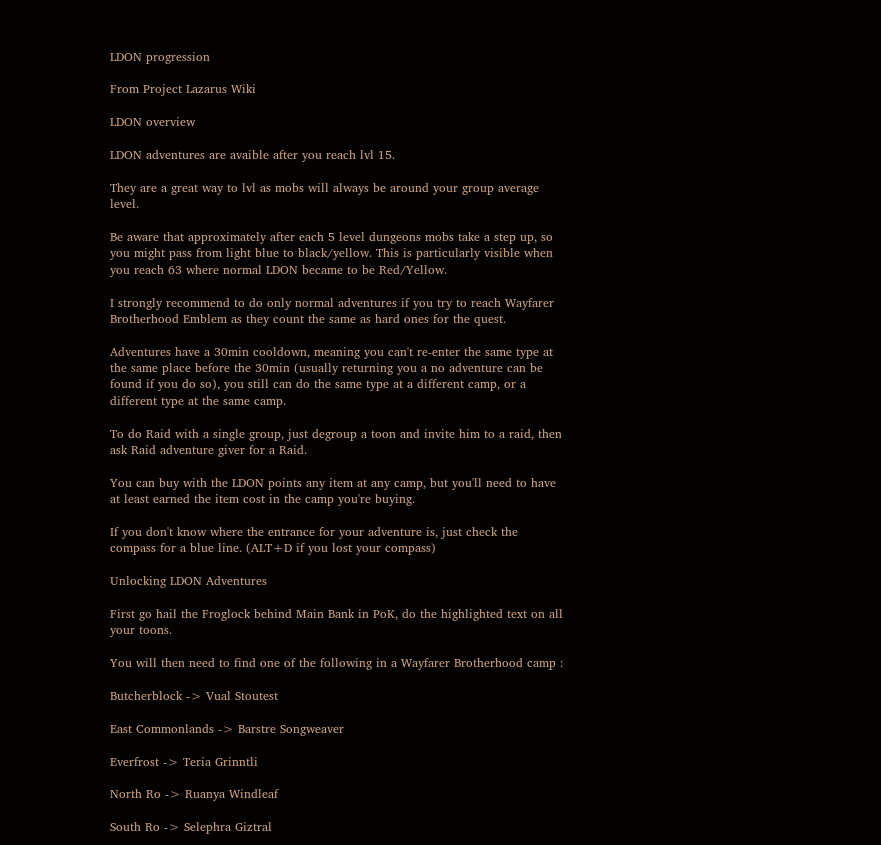LDON progression

From Project Lazarus Wiki

LDON overview

LDON adventures are avaible after you reach lvl 15.

They are a great way to lvl as mobs will always be around your group average level.

Be aware that approximately after each 5 level dungeons mobs take a step up, so you might pass from light blue to black/yellow. This is particularly visible when you reach 63 where normal LDON became to be Red/Yellow.

I strongly recommend to do only normal adventures if you try to reach Wayfarer Brotherhood Emblem as they count the same as hard ones for the quest.

Adventures have a 30min cooldown, meaning you can't re-enter the same type at the same place before the 30min (usually returning you a no adventure can be found if you do so), you still can do the same type at a different camp, or a different type at the same camp.

To do Raid with a single group, just degroup a toon and invite him to a raid, then ask Raid adventure giver for a Raid.

You can buy with the LDON points any item at any camp, but you'll need to have at least earned the item cost in the camp you're buying.

If you don't know where the entrance for your adventure is, just check the compass for a blue line. (ALT+D if you lost your compass)

Unlocking LDON Adventures

First go hail the Froglock behind Main Bank in PoK, do the highlighted text on all your toons.

You will then need to find one of the following in a Wayfarer Brotherhood camp :

Butcherblock -> Vual Stoutest

East Commonlands -> Barstre Songweaver

Everfrost -> Teria Grinntli

North Ro -> Ruanya Windleaf

South Ro -> Selephra Giztral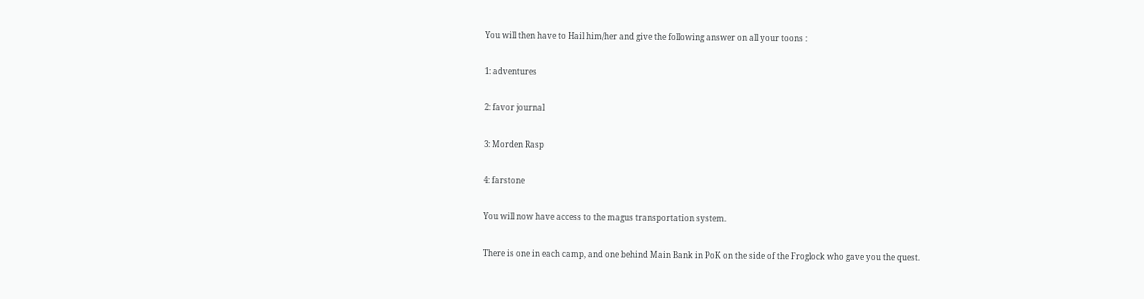You will then have to Hail him/her and give the following answer on all your toons :

1: adventures

2: favor journal

3: Morden Rasp

4: farstone

You will now have access to the magus transportation system.

There is one in each camp, and one behind Main Bank in PoK on the side of the Froglock who gave you the quest.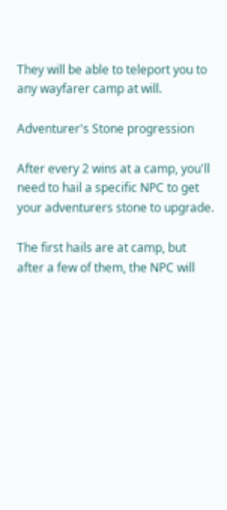They will be able to teleport you to any wayfarer camp at will.

Adventurer's Stone progression

After every 2 wins at a camp, you'll need to hail a specific NPC to get your adventurers stone to upgrade.

The first hails are at camp, but after a few of them, the NPC will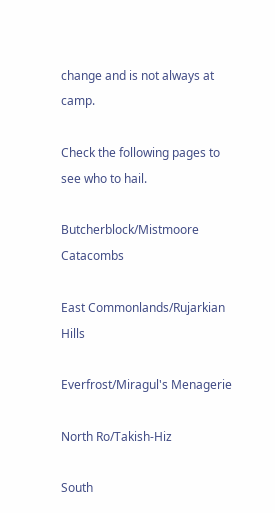change and is not always at camp.

Check the following pages to see who to hail.

Butcherblock/Mistmoore Catacombs

East Commonlands/Rujarkian Hills

Everfrost/Miragul's Menagerie

North Ro/Takish-Hiz

South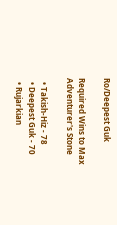Ro/Deepest Guk

Required Wins to Max Adventurer's Stone

  • Takish-Hiz - 78
  • Deepest Guk - 70
  • Rujarkian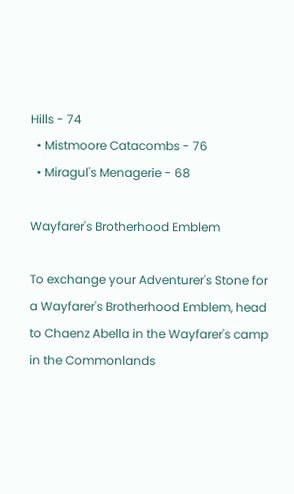Hills - 74
  • Mistmoore Catacombs - 76
  • Miragul's Menagerie - 68

Wayfarer's Brotherhood Emblem

To exchange your Adventurer's Stone for a Wayfarer's Brotherhood Emblem, head to Chaenz Abella in the Wayfarer's camp in the Commonlands